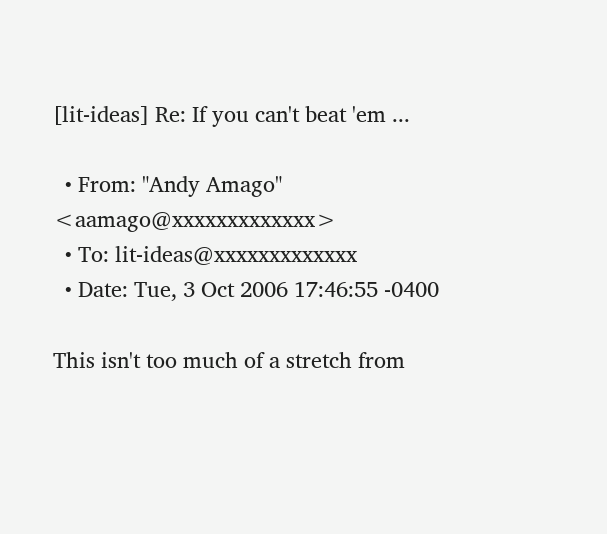[lit-ideas] Re: If you can't beat 'em ...

  • From: "Andy Amago" <aamago@xxxxxxxxxxxxx>
  • To: lit-ideas@xxxxxxxxxxxxx
  • Date: Tue, 3 Oct 2006 17:46:55 -0400

This isn't too much of a stretch from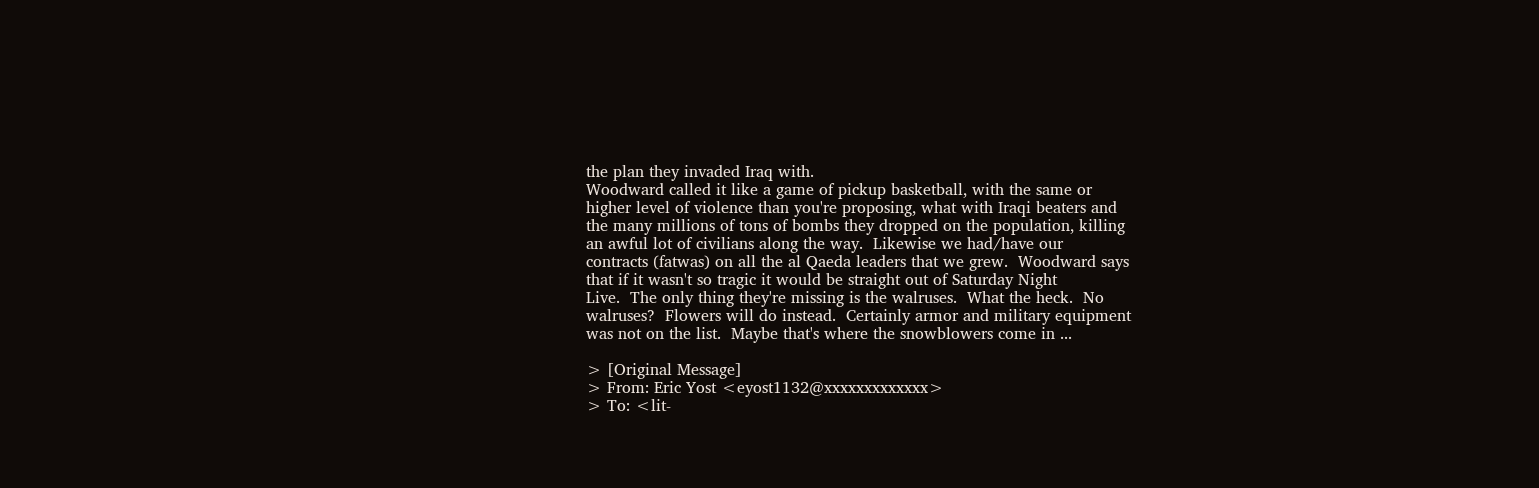the plan they invaded Iraq with.
Woodward called it like a game of pickup basketball, with the same or
higher level of violence than you're proposing, what with Iraqi beaters and
the many millions of tons of bombs they dropped on the population, killing
an awful lot of civilians along the way.  Likewise we had/have our
contracts (fatwas) on all the al Qaeda leaders that we grew.  Woodward says
that if it wasn't so tragic it would be straight out of Saturday Night
Live.  The only thing they're missing is the walruses.  What the heck.  No
walruses?  Flowers will do instead.  Certainly armor and military equipment
was not on the list.  Maybe that's where the snowblowers come in ...

> [Original Message]
> From: Eric Yost <eyost1132@xxxxxxxxxxxxx>
> To: <lit-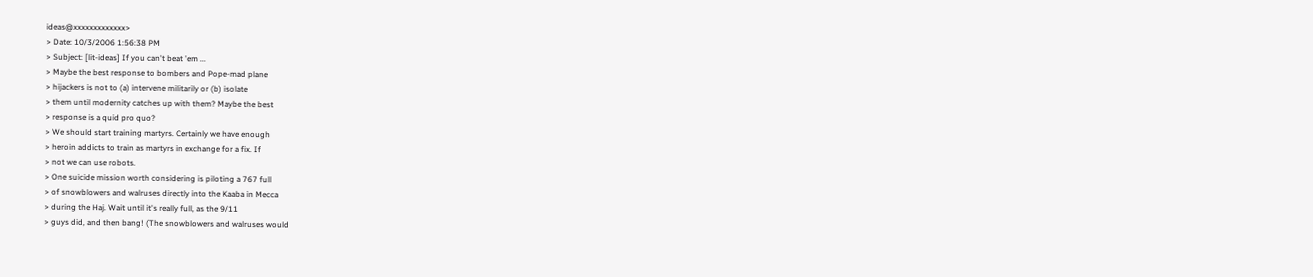ideas@xxxxxxxxxxxxx>
> Date: 10/3/2006 1:56:38 PM
> Subject: [lit-ideas] If you can't beat 'em ...
> Maybe the best response to bombers and Pope-mad plane
> hijackers is not to (a) intervene militarily or (b) isolate
> them until modernity catches up with them? Maybe the best
> response is a quid pro quo?
> We should start training martyrs. Certainly we have enough
> heroin addicts to train as martyrs in exchange for a fix. If
> not we can use robots.
> One suicide mission worth considering is piloting a 767 full
> of snowblowers and walruses directly into the Kaaba in Mecca
> during the Haj. Wait until it's really full, as the 9/11
> guys did, and then bang! (The snowblowers and walruses would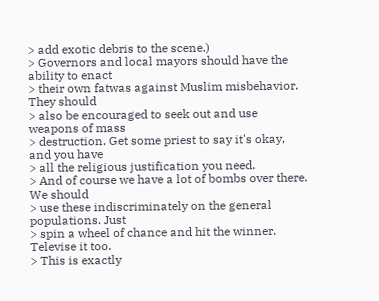> add exotic debris to the scene.)
> Governors and local mayors should have the ability to enact
> their own fatwas against Muslim misbehavior. They should
> also be encouraged to seek out and use weapons of mass
> destruction. Get some priest to say it's okay, and you have
> all the religious justification you need.
> And of course we have a lot of bombs over there. We should
> use these indiscriminately on the general populations. Just
> spin a wheel of chance and hit the winner. Televise it too.
> This is exactly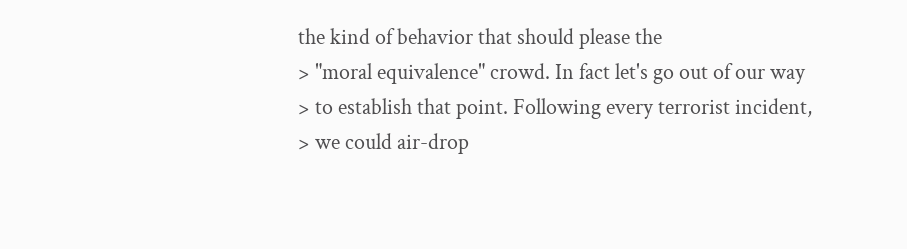the kind of behavior that should please the
> "moral equivalence" crowd. In fact let's go out of our way
> to establish that point. Following every terrorist incident,
> we could air-drop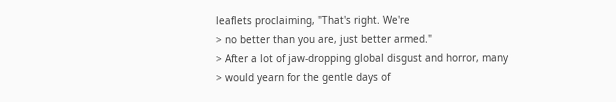leaflets proclaiming, "That's right. We're
> no better than you are, just better armed."
> After a lot of jaw-dropping global disgust and horror, many
> would yearn for the gentle days of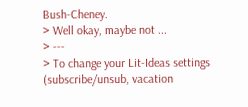Bush-Cheney.
> Well okay, maybe not ...
> ---
> To change your Lit-Ideas settings (subscribe/unsub, vacation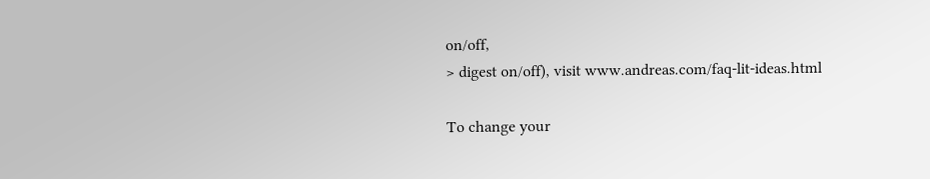on/off,
> digest on/off), visit www.andreas.com/faq-lit-ideas.html

To change your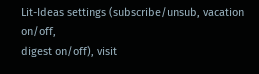Lit-Ideas settings (subscribe/unsub, vacation on/off,
digest on/off), visit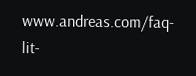www.andreas.com/faq-lit-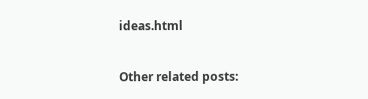ideas.html

Other related posts: